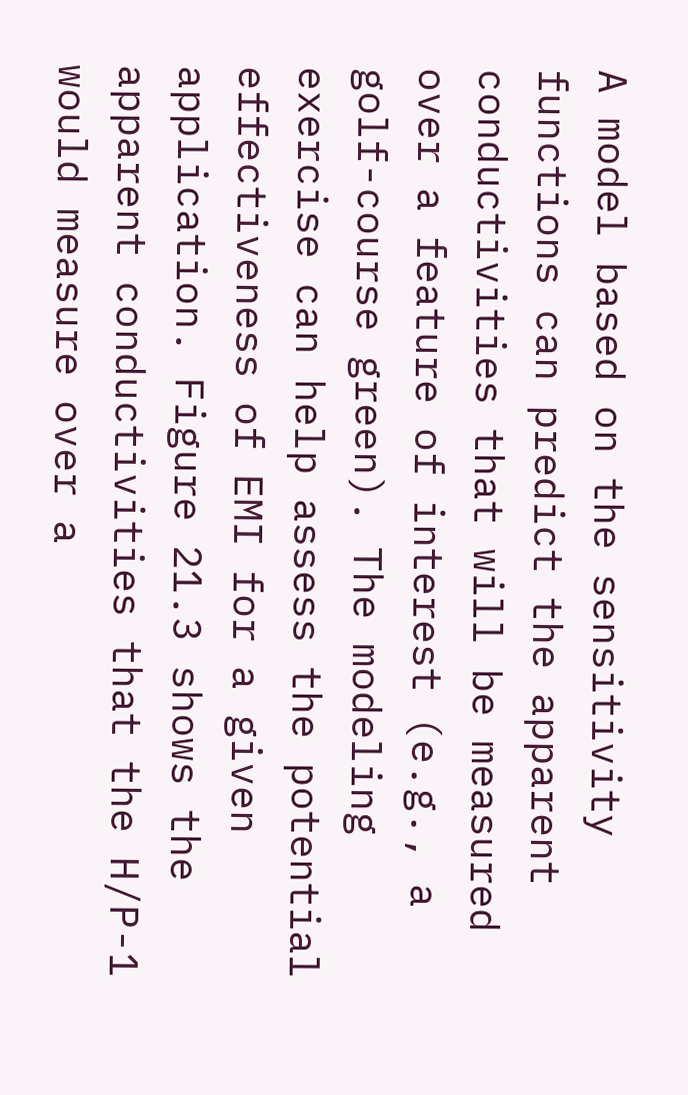A model based on the sensitivity functions can predict the apparent conductivities that will be measured over a feature of interest (e.g., a golf-course green). The modeling exercise can help assess the potential effectiveness of EMI for a given application. Figure 21.3 shows the apparent conductivities that the H/P-1 would measure over a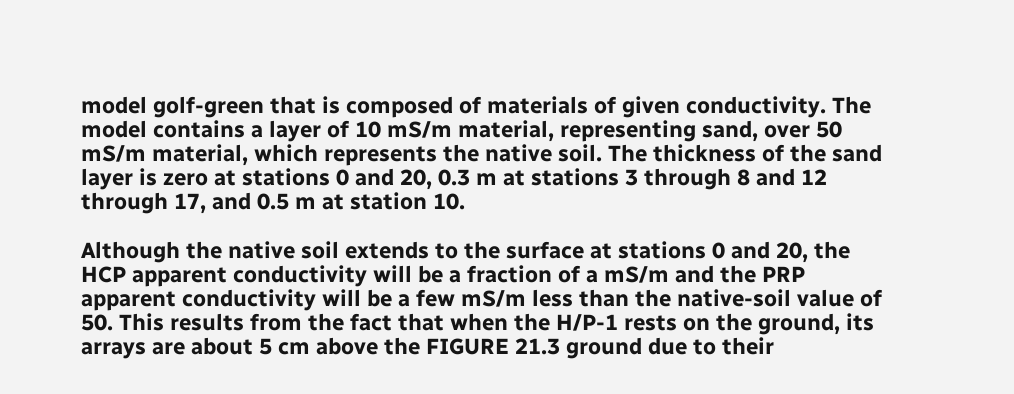model golf-green that is composed of materials of given conductivity. The model contains a layer of 10 mS/m material, representing sand, over 50 mS/m material, which represents the native soil. The thickness of the sand layer is zero at stations 0 and 20, 0.3 m at stations 3 through 8 and 12 through 17, and 0.5 m at station 10.

Although the native soil extends to the surface at stations 0 and 20, the HCP apparent conductivity will be a fraction of a mS/m and the PRP apparent conductivity will be a few mS/m less than the native-soil value of 50. This results from the fact that when the H/P-1 rests on the ground, its arrays are about 5 cm above the FIGURE 21.3 ground due to their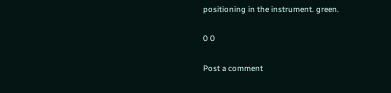positioning in the instrument. green.

0 0

Post a comment